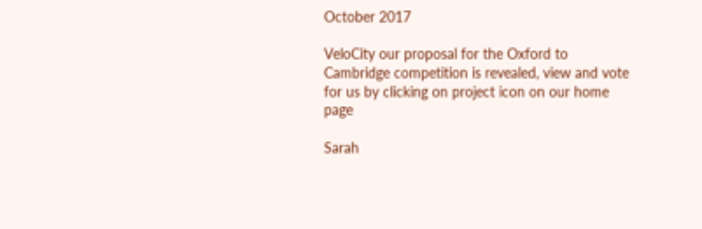October 2017

VeloCity our proposal for the Oxford to Cambridge competition is revealed, view and vote for us by clicking on project icon on our home page

Sarah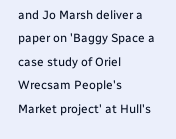and Jo Marsh deliver a paper on 'Baggy Space a case study of Oriel Wrecsam People's Market project' at Hull's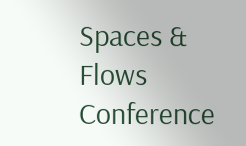Spaces & Flows Conference